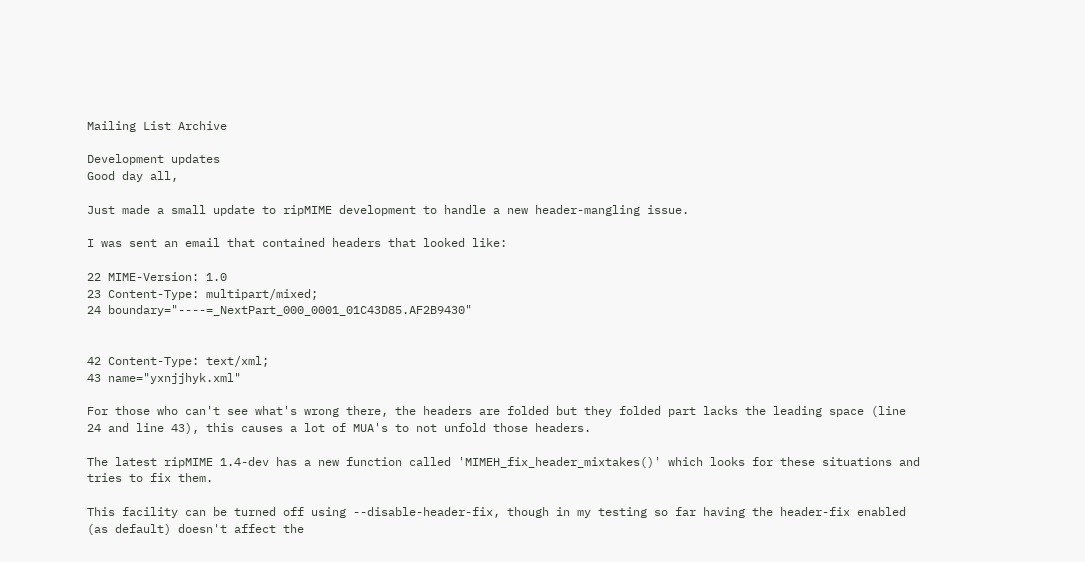Mailing List Archive

Development updates
Good day all,

Just made a small update to ripMIME development to handle a new header-mangling issue.

I was sent an email that contained headers that looked like:

22 MIME-Version: 1.0
23 Content-Type: multipart/mixed;
24 boundary="----=_NextPart_000_0001_01C43D85.AF2B9430"


42 Content-Type: text/xml;
43 name="yxnjjhyk.xml"

For those who can't see what's wrong there, the headers are folded but they folded part lacks the leading space (line
24 and line 43), this causes a lot of MUA's to not unfold those headers.

The latest ripMIME 1.4-dev has a new function called 'MIMEH_fix_header_mixtakes()' which looks for these situations and
tries to fix them.

This facility can be turned off using --disable-header-fix, though in my testing so far having the header-fix enabled
(as default) doesn't affect the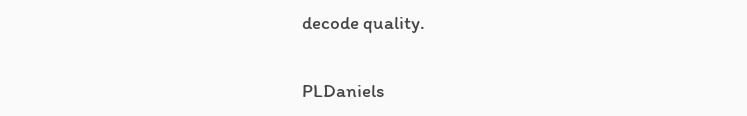decode quality.


PLDaniels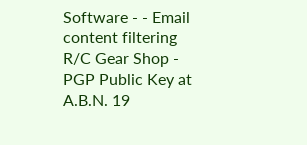Software - - Email content filtering
R/C Gear Shop -
PGP Public Key at
A.B.N. 19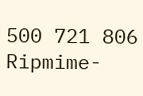500 721 806
Ripmime-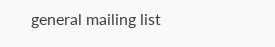general mailing list